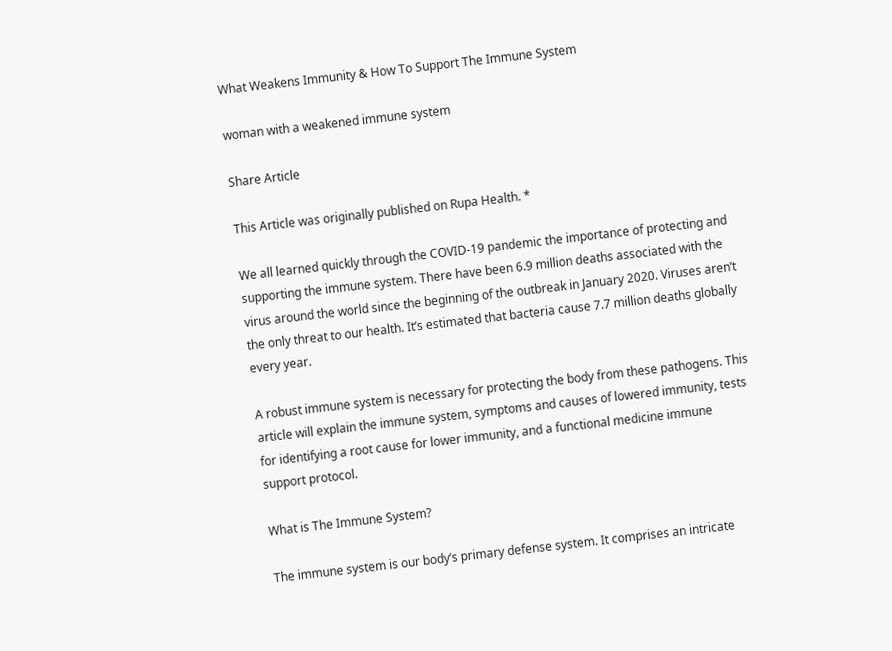What Weakens Immunity & How To Support The Immune System

woman with a weakened immune system

Share Article

This Article was originally published on Rupa Health. *

We all learned quickly through the COVID-19 pandemic the importance of protecting and supporting the immune system. There have been 6.9 million deaths associated with the virus around the world since the beginning of the outbreak in January 2020. Viruses aren’t the only threat to our health. It’s estimated that bacteria cause 7.7 million deaths globally every year.

A robust immune system is necessary for protecting the body from these pathogens. This article will explain the immune system, symptoms and causes of lowered immunity, tests for identifying a root cause for lower immunity, and a functional medicine immune support protocol.

What is The Immune System?

The immune system is our body’s primary defense system. It comprises an intricate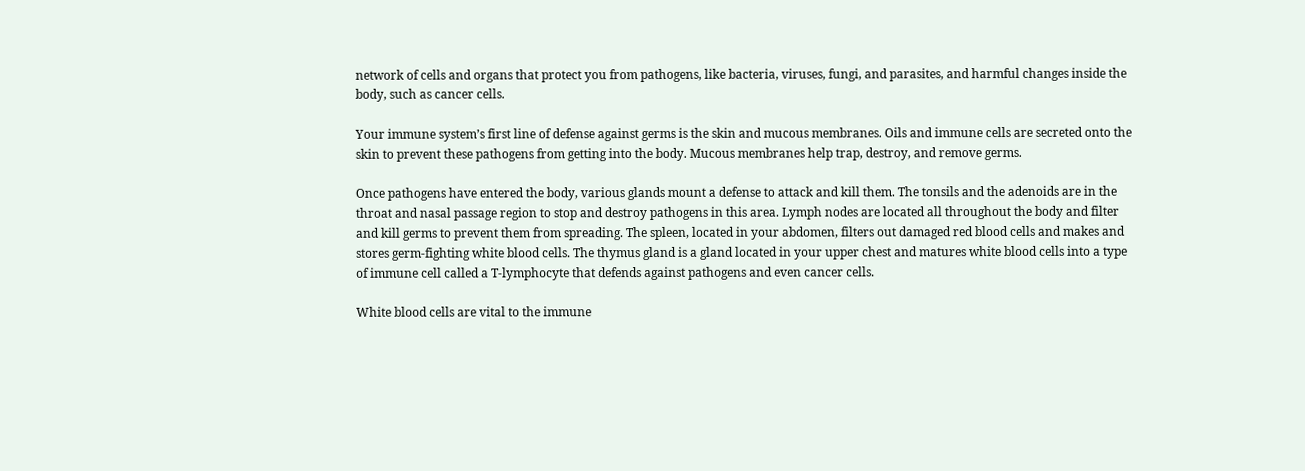network of cells and organs that protect you from pathogens, like bacteria, viruses, fungi, and parasites, and harmful changes inside the body, such as cancer cells.

Your immune system’s first line of defense against germs is the skin and mucous membranes. Oils and immune cells are secreted onto the skin to prevent these pathogens from getting into the body. Mucous membranes help trap, destroy, and remove germs.

Once pathogens have entered the body, various glands mount a defense to attack and kill them. The tonsils and the adenoids are in the throat and nasal passage region to stop and destroy pathogens in this area. Lymph nodes are located all throughout the body and filter and kill germs to prevent them from spreading. The spleen, located in your abdomen, filters out damaged red blood cells and makes and stores germ-fighting white blood cells. The thymus gland is a gland located in your upper chest and matures white blood cells into a type of immune cell called a T-lymphocyte that defends against pathogens and even cancer cells.

White blood cells are vital to the immune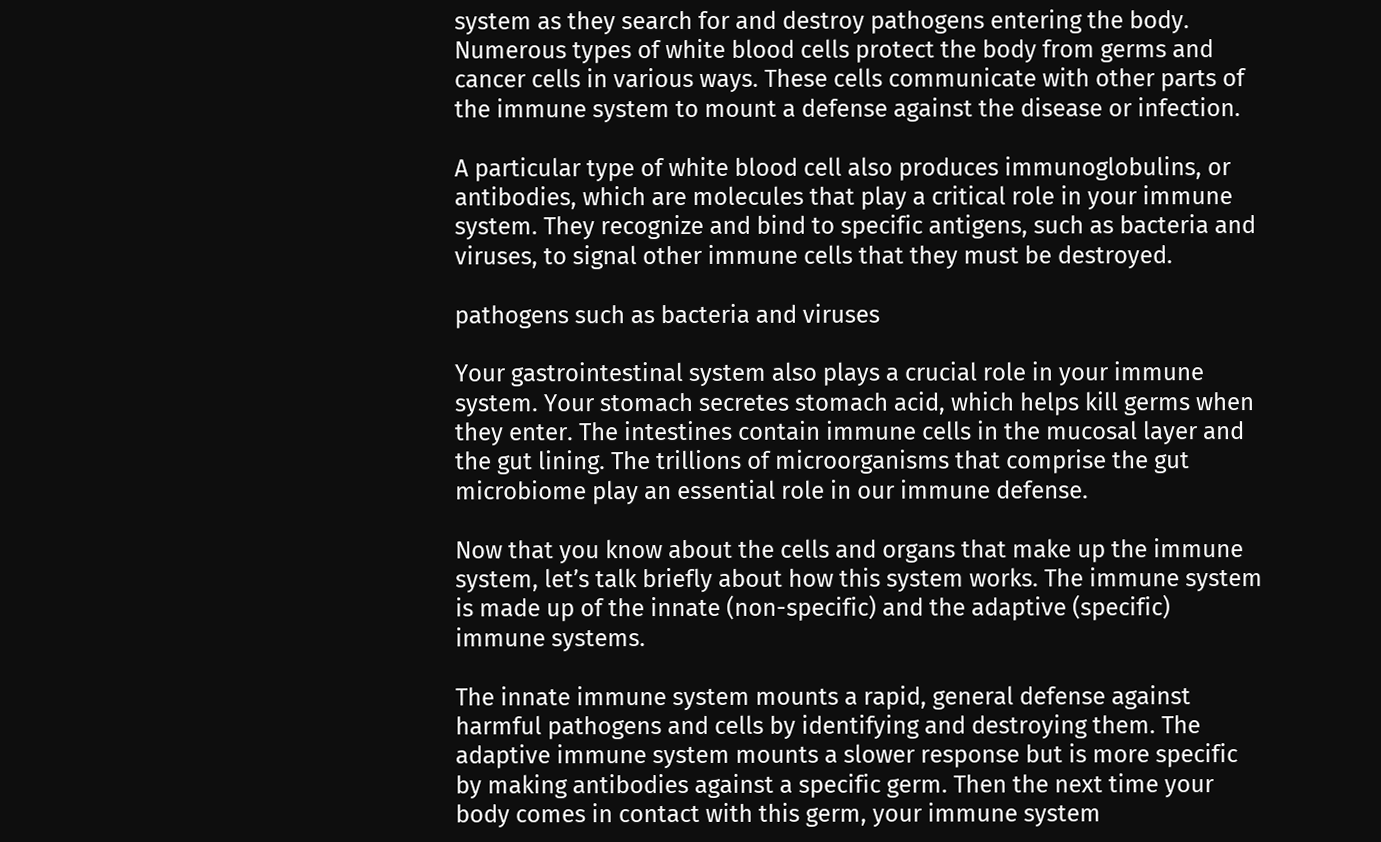system as they search for and destroy pathogens entering the body. Numerous types of white blood cells protect the body from germs and cancer cells in various ways. These cells communicate with other parts of the immune system to mount a defense against the disease or infection.

A particular type of white blood cell also produces immunoglobulins, or antibodies, which are molecules that play a critical role in your immune system. They recognize and bind to specific antigens, such as bacteria and viruses, to signal other immune cells that they must be destroyed.

pathogens such as bacteria and viruses

Your gastrointestinal system also plays a crucial role in your immune system. Your stomach secretes stomach acid, which helps kill germs when they enter. The intestines contain immune cells in the mucosal layer and the gut lining. The trillions of microorganisms that comprise the gut microbiome play an essential role in our immune defense.

Now that you know about the cells and organs that make up the immune system, let’s talk briefly about how this system works. The immune system is made up of the innate (non-specific) and the adaptive (specific) immune systems.

The innate immune system mounts a rapid, general defense against harmful pathogens and cells by identifying and destroying them. The adaptive immune system mounts a slower response but is more specific by making antibodies against a specific germ. Then the next time your body comes in contact with this germ, your immune system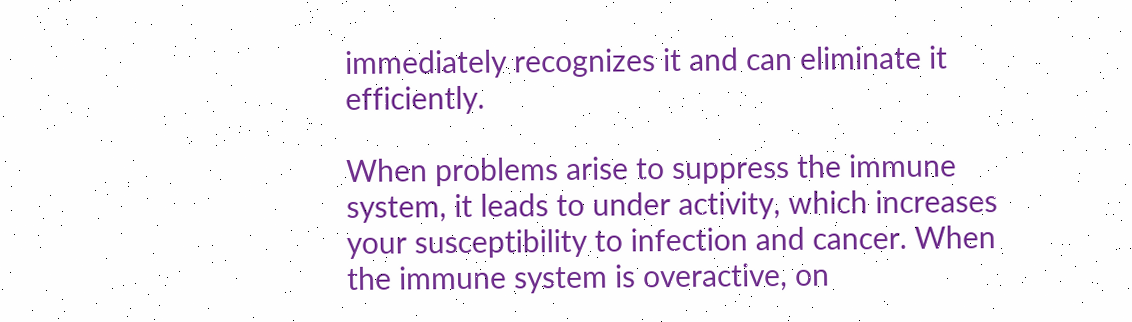immediately recognizes it and can eliminate it efficiently.

When problems arise to suppress the immune system, it leads to under activity, which increases your susceptibility to infection and cancer. When the immune system is overactive, on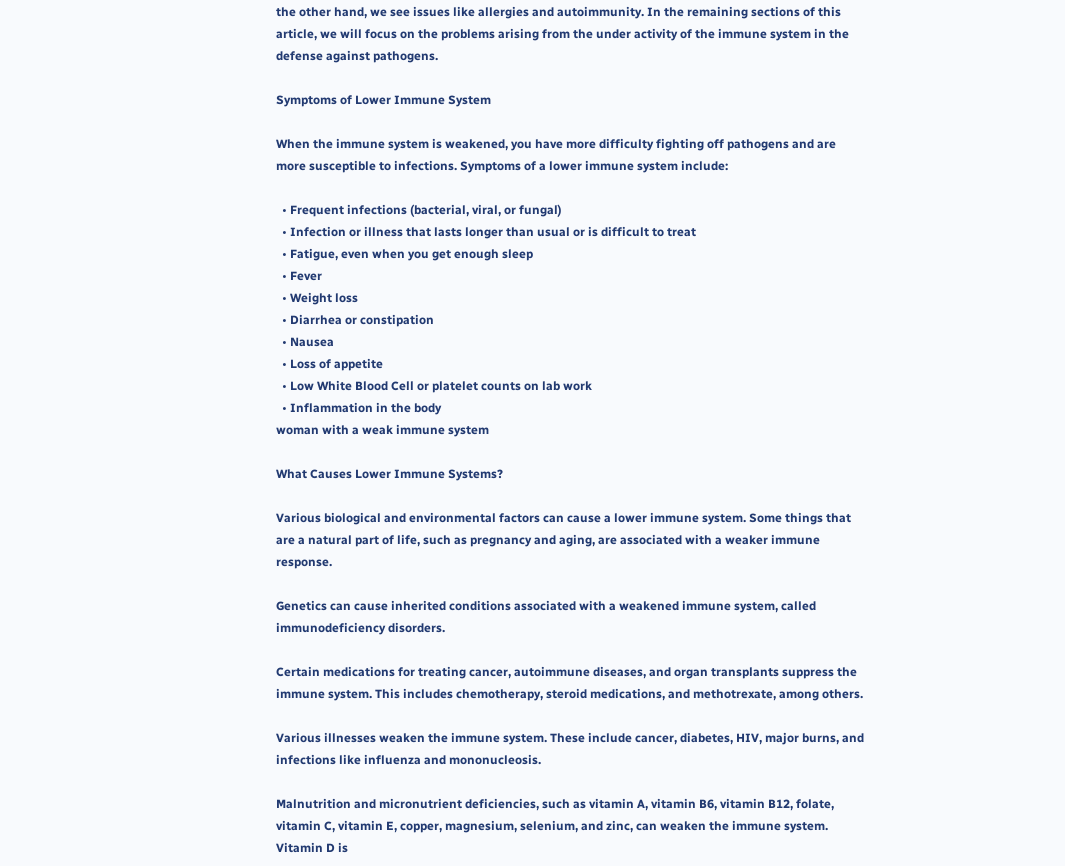the other hand, we see issues like allergies and autoimmunity. In the remaining sections of this article, we will focus on the problems arising from the under activity of the immune system in the defense against pathogens.

Symptoms of Lower Immune System

When the immune system is weakened, you have more difficulty fighting off pathogens and are more susceptible to infections. Symptoms of a lower immune system include:

  • Frequent infections (bacterial, viral, or fungal)
  • Infection or illness that lasts longer than usual or is difficult to treat
  • Fatigue, even when you get enough sleep
  • Fever
  • Weight loss
  • Diarrhea or constipation
  • Nausea
  • Loss of appetite
  • Low White Blood Cell or platelet counts on lab work
  • Inflammation in the body
woman with a weak immune system

What Causes Lower Immune Systems?

Various biological and environmental factors can cause a lower immune system. Some things that are a natural part of life, such as pregnancy and aging, are associated with a weaker immune response.

Genetics can cause inherited conditions associated with a weakened immune system, called immunodeficiency disorders.

Certain medications for treating cancer, autoimmune diseases, and organ transplants suppress the immune system. This includes chemotherapy, steroid medications, and methotrexate, among others.

Various illnesses weaken the immune system. These include cancer, diabetes, HIV, major burns, and infections like influenza and mononucleosis.

Malnutrition and micronutrient deficiencies, such as vitamin A, vitamin B6, vitamin B12, folate, vitamin C, vitamin E, copper, magnesium, selenium, and zinc, can weaken the immune system. Vitamin D is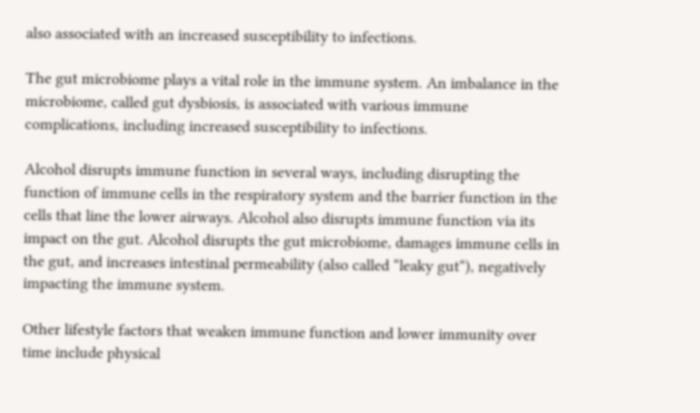also associated with an increased susceptibility to infections.

The gut microbiome plays a vital role in the immune system. An imbalance in the microbiome, called gut dysbiosis, is associated with various immune complications, including increased susceptibility to infections.

Alcohol disrupts immune function in several ways, including disrupting the function of immune cells in the respiratory system and the barrier function in the cells that line the lower airways. Alcohol also disrupts immune function via its impact on the gut. Alcohol disrupts the gut microbiome, damages immune cells in the gut, and increases intestinal permeability (also called “leaky gut“), negatively impacting the immune system.

Other lifestyle factors that weaken immune function and lower immunity over time include physical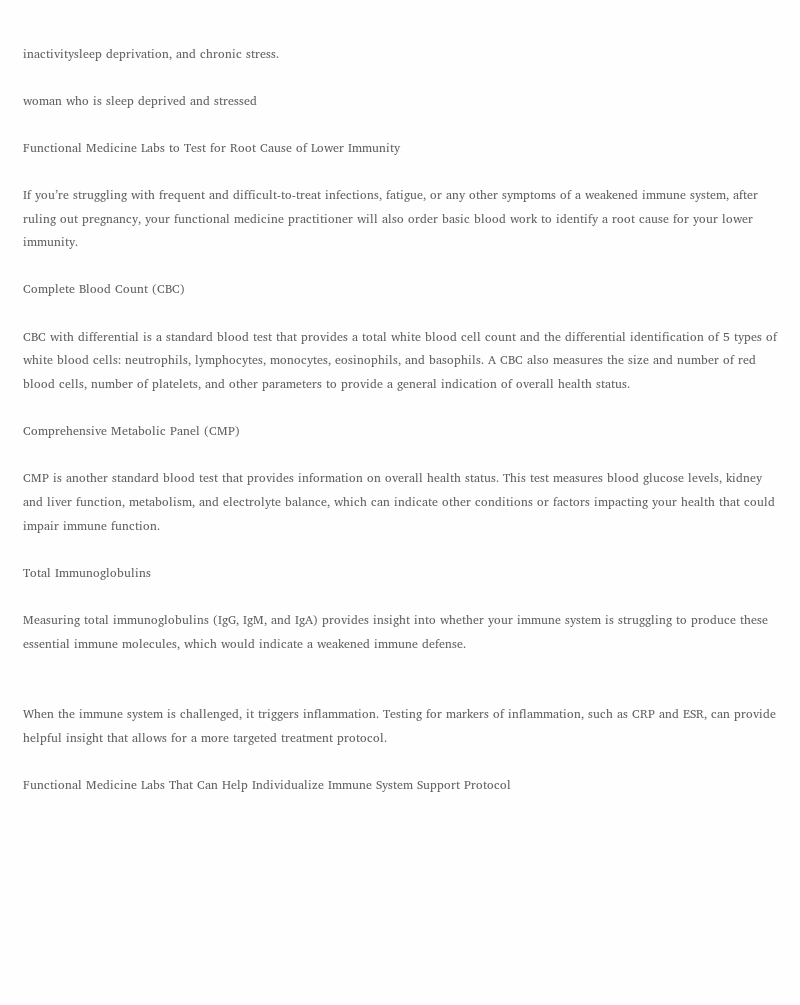inactivitysleep deprivation, and chronic stress.

woman who is sleep deprived and stressed

Functional Medicine Labs to Test for Root Cause of Lower Immunity

If you’re struggling with frequent and difficult-to-treat infections, fatigue, or any other symptoms of a weakened immune system, after ruling out pregnancy, your functional medicine practitioner will also order basic blood work to identify a root cause for your lower immunity.

Complete Blood Count (CBC)

CBC with differential is a standard blood test that provides a total white blood cell count and the differential identification of 5 types of white blood cells: neutrophils, lymphocytes, monocytes, eosinophils, and basophils. A CBC also measures the size and number of red blood cells, number of platelets, and other parameters to provide a general indication of overall health status.

Comprehensive Metabolic Panel (CMP)

CMP is another standard blood test that provides information on overall health status. This test measures blood glucose levels, kidney and liver function, metabolism, and electrolyte balance, which can indicate other conditions or factors impacting your health that could impair immune function.

Total Immunoglobulins

Measuring total immunoglobulins (IgG, IgM, and IgA) provides insight into whether your immune system is struggling to produce these essential immune molecules, which would indicate a weakened immune defense.


When the immune system is challenged, it triggers inflammation. Testing for markers of inflammation, such as CRP and ESR, can provide helpful insight that allows for a more targeted treatment protocol.

Functional Medicine Labs That Can Help Individualize Immune System Support Protocol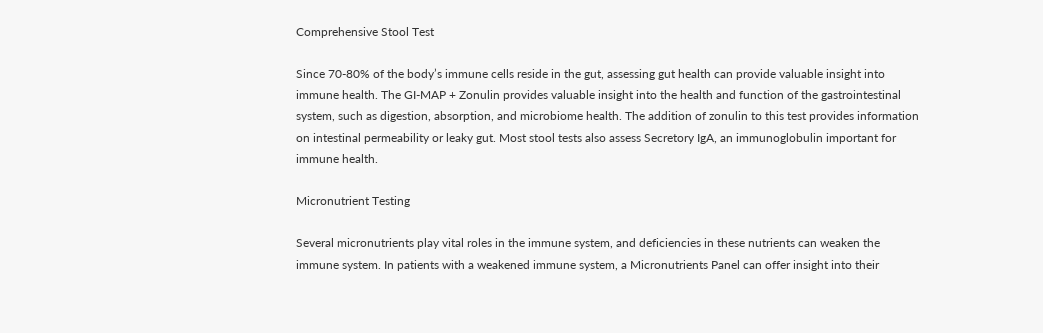Comprehensive Stool Test

Since 70-80% of the body’s immune cells reside in the gut, assessing gut health can provide valuable insight into immune health. The GI-MAP + Zonulin provides valuable insight into the health and function of the gastrointestinal system, such as digestion, absorption, and microbiome health. The addition of zonulin to this test provides information on intestinal permeability or leaky gut. Most stool tests also assess Secretory IgA, an immunoglobulin important for immune health.

Micronutrient Testing

Several micronutrients play vital roles in the immune system, and deficiencies in these nutrients can weaken the immune system. In patients with a weakened immune system, a Micronutrients Panel can offer insight into their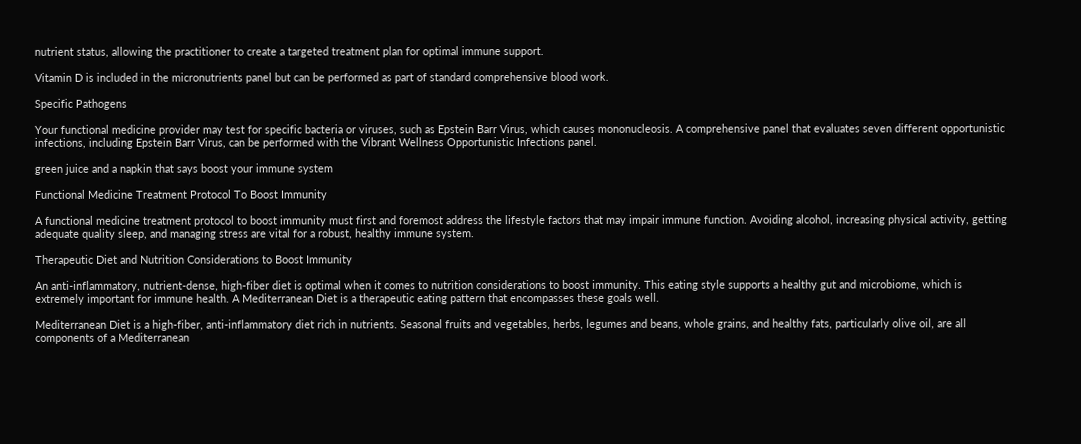nutrient status, allowing the practitioner to create a targeted treatment plan for optimal immune support.

Vitamin D is included in the micronutrients panel but can be performed as part of standard comprehensive blood work.

Specific Pathogens

Your functional medicine provider may test for specific bacteria or viruses, such as Epstein Barr Virus, which causes mononucleosis. A comprehensive panel that evaluates seven different opportunistic infections, including Epstein Barr Virus, can be performed with the Vibrant Wellness Opportunistic Infections panel.

green juice and a napkin that says boost your immune system

Functional Medicine Treatment Protocol To Boost Immunity

A functional medicine treatment protocol to boost immunity must first and foremost address the lifestyle factors that may impair immune function. Avoiding alcohol, increasing physical activity, getting adequate quality sleep, and managing stress are vital for a robust, healthy immune system.

Therapeutic Diet and Nutrition Considerations to Boost Immunity

An anti-inflammatory, nutrient-dense, high-fiber diet is optimal when it comes to nutrition considerations to boost immunity. This eating style supports a healthy gut and microbiome, which is extremely important for immune health. A Mediterranean Diet is a therapeutic eating pattern that encompasses these goals well.

Mediterranean Diet is a high-fiber, anti-inflammatory diet rich in nutrients. Seasonal fruits and vegetables, herbs, legumes and beans, whole grains, and healthy fats, particularly olive oil, are all components of a Mediterranean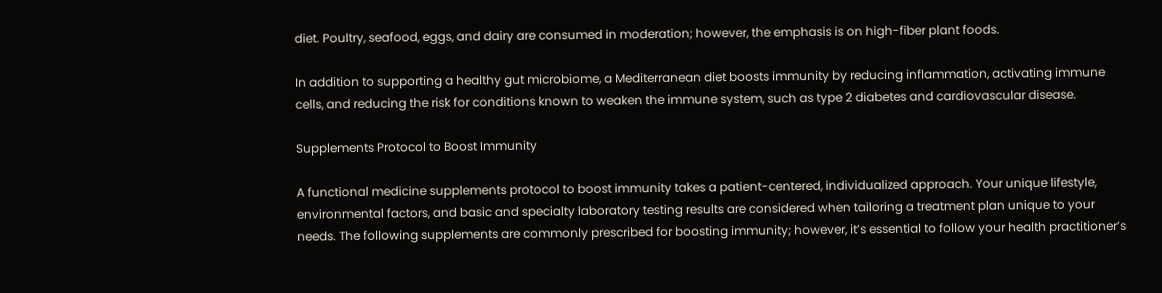diet. Poultry, seafood, eggs, and dairy are consumed in moderation; however, the emphasis is on high-fiber plant foods.

In addition to supporting a healthy gut microbiome, a Mediterranean diet boosts immunity by reducing inflammation, activating immune cells, and reducing the risk for conditions known to weaken the immune system, such as type 2 diabetes and cardiovascular disease.

Supplements Protocol to Boost Immunity

A functional medicine supplements protocol to boost immunity takes a patient-centered, individualized approach. Your unique lifestyle, environmental factors, and basic and specialty laboratory testing results are considered when tailoring a treatment plan unique to your needs. The following supplements are commonly prescribed for boosting immunity; however, it’s essential to follow your health practitioner’s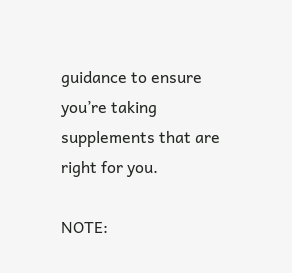guidance to ensure you’re taking supplements that are right for you.

NOTE: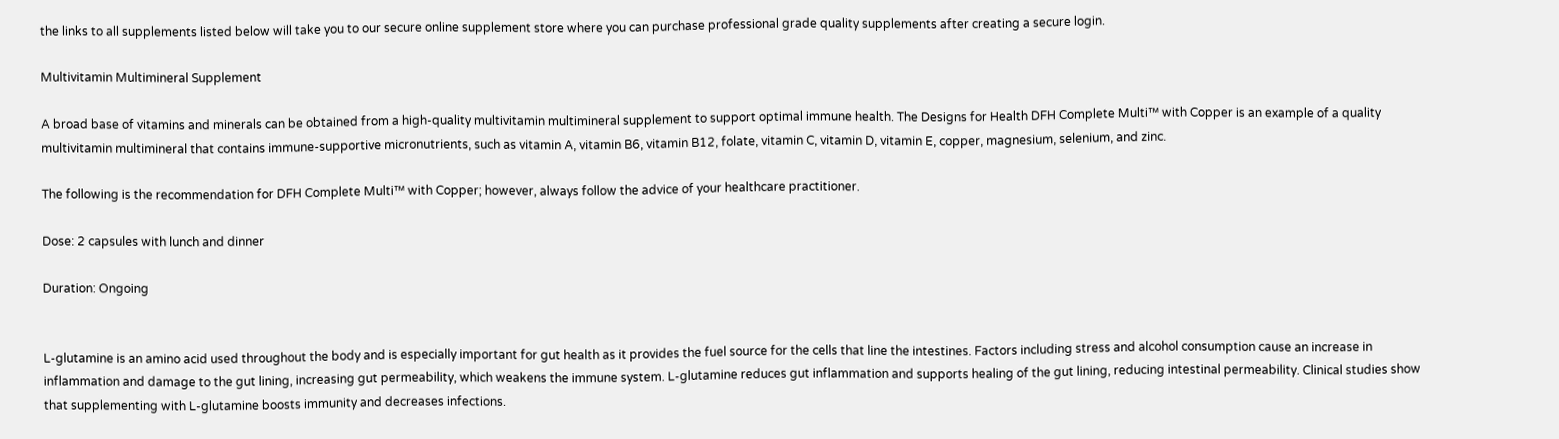the links to all supplements listed below will take you to our secure online supplement store where you can purchase professional grade quality supplements after creating a secure login.

Multivitamin Multimineral Supplement

A broad base of vitamins and minerals can be obtained from a high-quality multivitamin multimineral supplement to support optimal immune health. The Designs for Health DFH Complete Multi™ with Copper is an example of a quality multivitamin multimineral that contains immune-supportive micronutrients, such as vitamin A, vitamin B6, vitamin B12, folate, vitamin C, vitamin D, vitamin E, copper, magnesium, selenium, and zinc.

The following is the recommendation for DFH Complete Multi™ with Copper; however, always follow the advice of your healthcare practitioner.

Dose: 2 capsules with lunch and dinner

Duration: Ongoing


L-glutamine is an amino acid used throughout the body and is especially important for gut health as it provides the fuel source for the cells that line the intestines. Factors including stress and alcohol consumption cause an increase in inflammation and damage to the gut lining, increasing gut permeability, which weakens the immune system. L-glutamine reduces gut inflammation and supports healing of the gut lining, reducing intestinal permeability. Clinical studies show that supplementing with L-glutamine boosts immunity and decreases infections.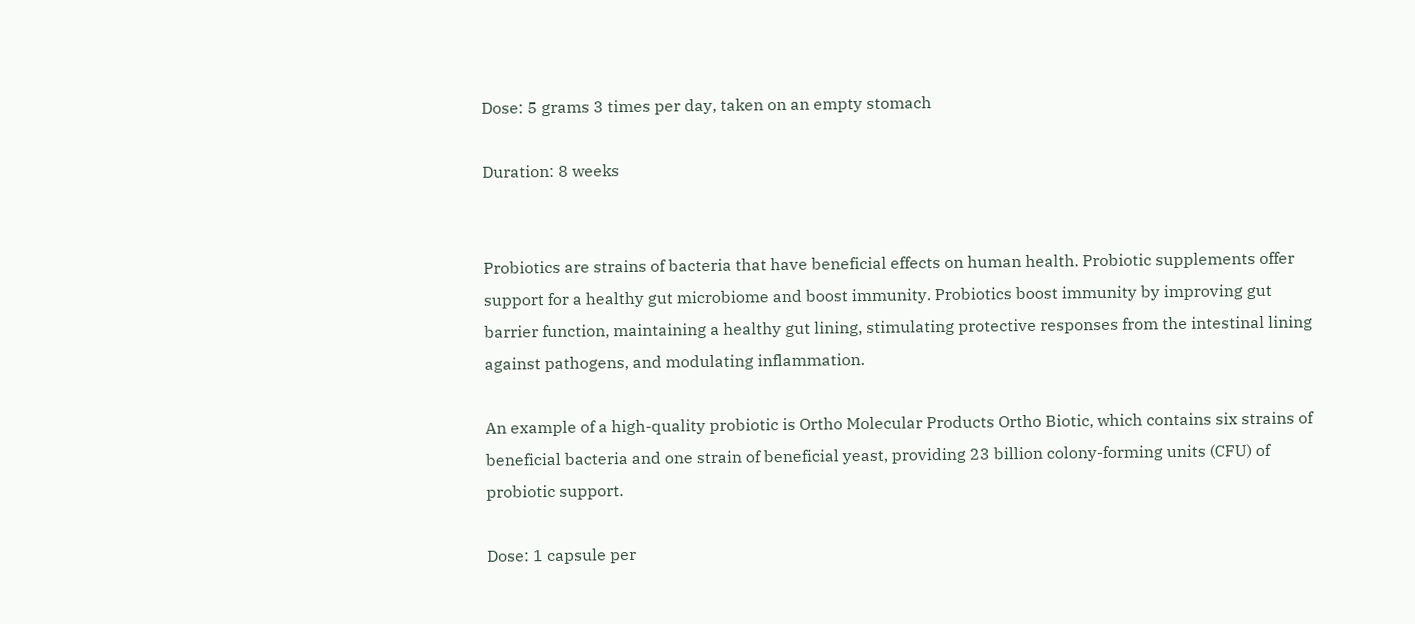Dose: 5 grams 3 times per day, taken on an empty stomach

Duration: 8 weeks


Probiotics are strains of bacteria that have beneficial effects on human health. Probiotic supplements offer support for a healthy gut microbiome and boost immunity. Probiotics boost immunity by improving gut barrier function, maintaining a healthy gut lining, stimulating protective responses from the intestinal lining against pathogens, and modulating inflammation.

An example of a high-quality probiotic is Ortho Molecular Products Ortho Biotic, which contains six strains of beneficial bacteria and one strain of beneficial yeast, providing 23 billion colony-forming units (CFU) of probiotic support.

Dose: 1 capsule per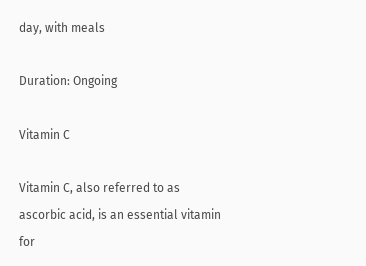day, with meals

Duration: Ongoing

Vitamin C

Vitamin C, also referred to as ascorbic acid, is an essential vitamin for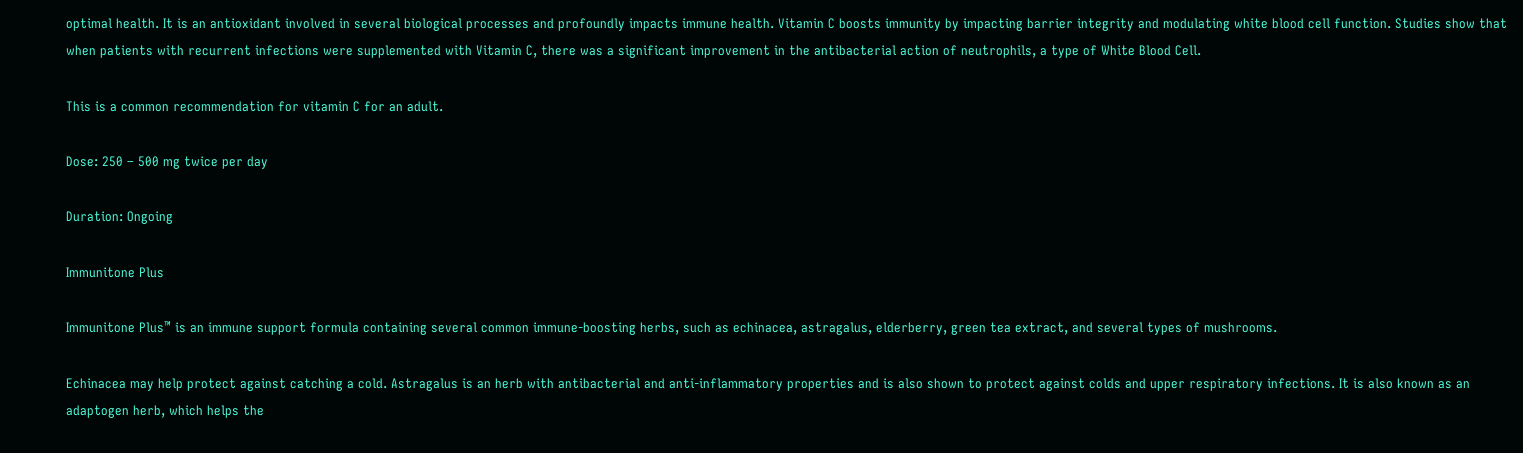optimal health. It is an antioxidant involved in several biological processes and profoundly impacts immune health. Vitamin C boosts immunity by impacting barrier integrity and modulating white blood cell function. Studies show that when patients with recurrent infections were supplemented with Vitamin C, there was a significant improvement in the antibacterial action of neutrophils, a type of White Blood Cell.

This is a common recommendation for vitamin C for an adult.

Dose: 250 – 500 mg twice per day

Duration: Ongoing

Immunitone Plus

Immunitone Plus™ is an immune support formula containing several common immune-boosting herbs, such as echinacea, astragalus, elderberry, green tea extract, and several types of mushrooms.

Echinacea may help protect against catching a cold. Astragalus is an herb with antibacterial and anti-inflammatory properties and is also shown to protect against colds and upper respiratory infections. It is also known as an adaptogen herb, which helps the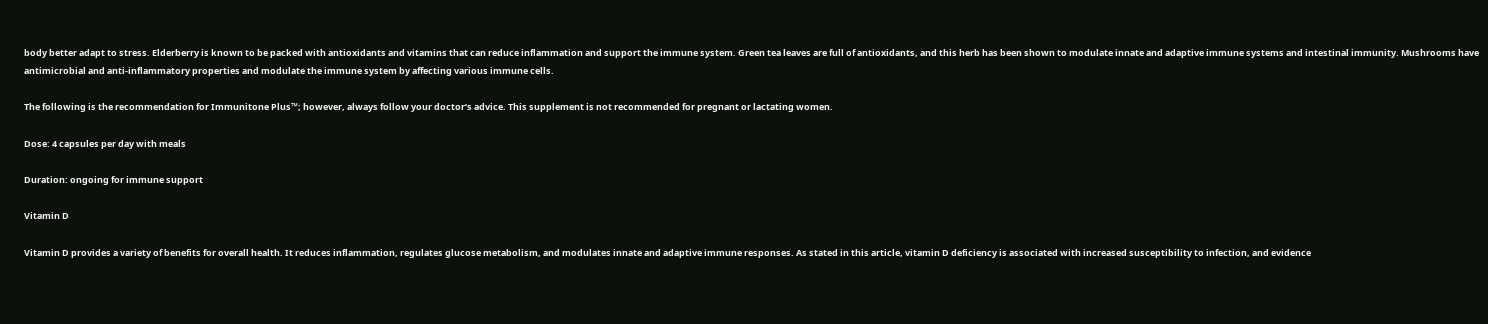body better adapt to stress. Elderberry is known to be packed with antioxidants and vitamins that can reduce inflammation and support the immune system. Green tea leaves are full of antioxidants, and this herb has been shown to modulate innate and adaptive immune systems and intestinal immunity. Mushrooms have antimicrobial and anti-inflammatory properties and modulate the immune system by affecting various immune cells.

The following is the recommendation for Immunitone Plus™; however, always follow your doctor’s advice. This supplement is not recommended for pregnant or lactating women.

Dose: 4 capsules per day with meals

Duration: ongoing for immune support

Vitamin D

Vitamin D provides a variety of benefits for overall health. It reduces inflammation, regulates glucose metabolism, and modulates innate and adaptive immune responses. As stated in this article, vitamin D deficiency is associated with increased susceptibility to infection, and evidence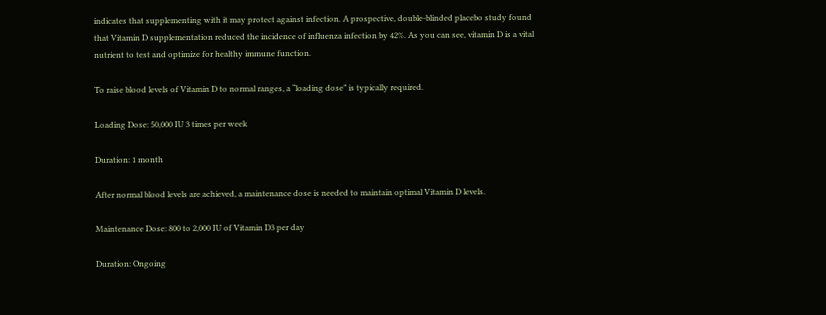indicates that supplementing with it may protect against infection. A prospective, double-blinded placebo study found that Vitamin D supplementation reduced the incidence of influenza infection by 42%. As you can see, vitamin D is a vital nutrient to test and optimize for healthy immune function.

To raise blood levels of Vitamin D to normal ranges, a “loading dose” is typically required.

Loading Dose: 50,000 IU 3 times per week

Duration: 1 month

After normal blood levels are achieved, a maintenance dose is needed to maintain optimal Vitamin D levels.

Maintenance Dose: 800 to 2,000 IU of Vitamin D3 per day

Duration: Ongoing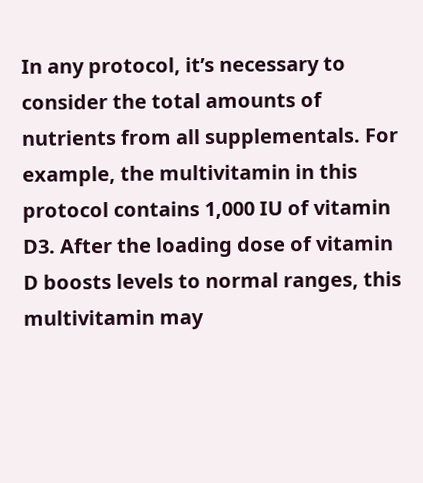In any protocol, it’s necessary to consider the total amounts of nutrients from all supplementals. For example, the multivitamin in this protocol contains 1,000 IU of vitamin D3. After the loading dose of vitamin D boosts levels to normal ranges, this multivitamin may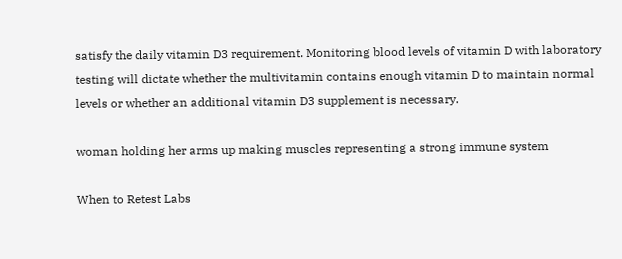satisfy the daily vitamin D3 requirement. Monitoring blood levels of vitamin D with laboratory testing will dictate whether the multivitamin contains enough vitamin D to maintain normal levels or whether an additional vitamin D3 supplement is necessary.

woman holding her arms up making muscles representing a strong immune system

When to Retest Labs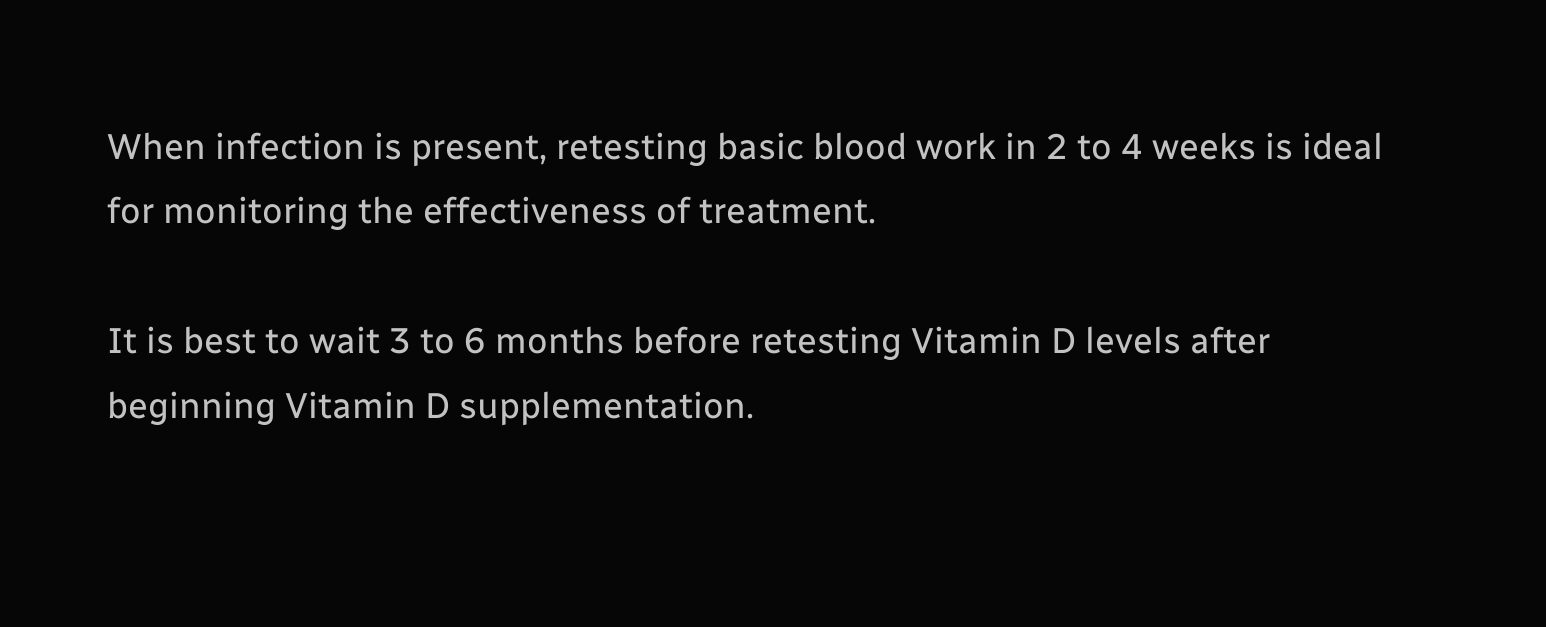When infection is present, retesting basic blood work in 2 to 4 weeks is ideal for monitoring the effectiveness of treatment.

It is best to wait 3 to 6 months before retesting Vitamin D levels after beginning Vitamin D supplementation.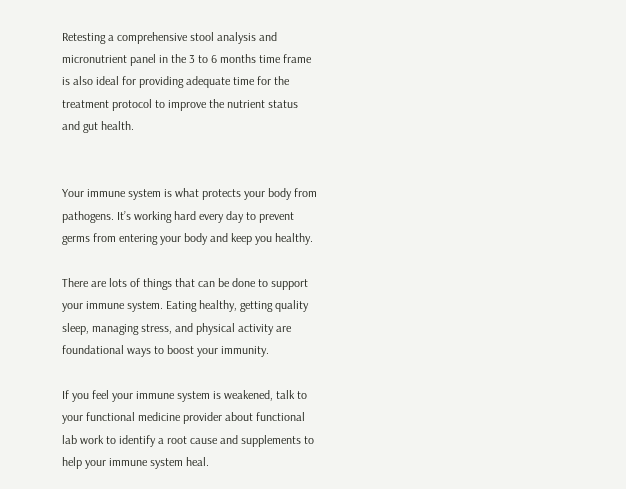Retesting a comprehensive stool analysis and micronutrient panel in the 3 to 6 months time frame is also ideal for providing adequate time for the treatment protocol to improve the nutrient status and gut health.


Your immune system is what protects your body from pathogens. It’s working hard every day to prevent germs from entering your body and keep you healthy.

There are lots of things that can be done to support your immune system. Eating healthy, getting quality sleep, managing stress, and physical activity are foundational ways to boost your immunity.

If you feel your immune system is weakened, talk to your functional medicine provider about functional lab work to identify a root cause and supplements to help your immune system heal.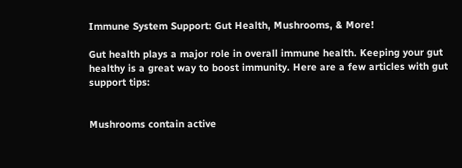Immune System Support: Gut Health, Mushrooms, & More!

Gut health plays a major role in overall immune health. Keeping your gut healthy is a great way to boost immunity. Here are a few articles with gut support tips:


Mushrooms contain active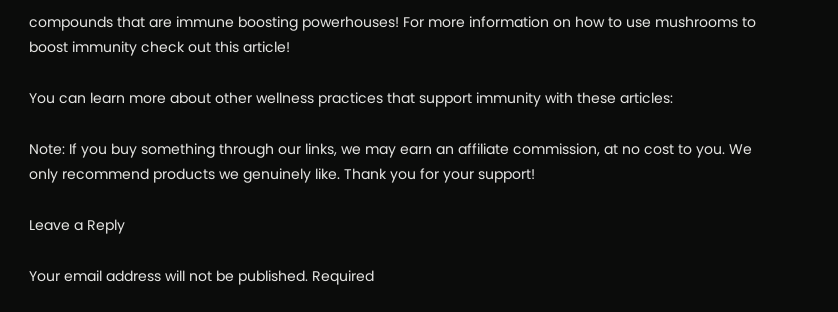compounds that are immune boosting powerhouses! For more information on how to use mushrooms to boost immunity check out this article!

You can learn more about other wellness practices that support immunity with these articles:

Note: If you buy something through our links, we may earn an affiliate commission, at no cost to you. We only recommend products we genuinely like. Thank you for your support!

Leave a Reply

Your email address will not be published. Required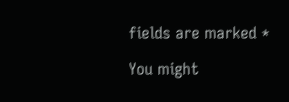fields are marked *

You might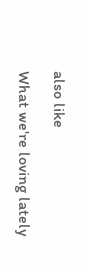also like

What we're loving lately